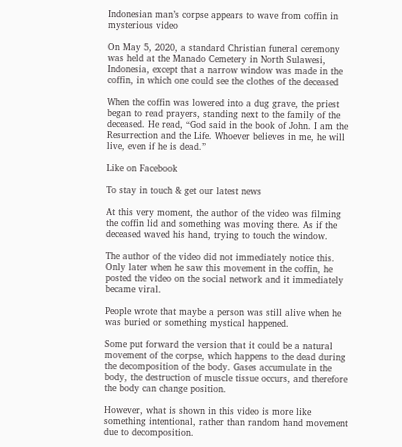Indonesian man’s corpse appears to wave from coffin in mysterious video

On May 5, 2020, a standard Christian funeral ceremony was held at the Manado Cemetery in North Sulawesi, Indonesia, except that a narrow window was made in the coffin, in which one could see the clothes of the deceased

When the coffin was lowered into a dug grave, the priest began to read prayers, standing next to the family of the deceased. He read, “God said in the book of John. I am the Resurrection and the Life. Whoever believes in me, he will live, even if he is dead.”

Like on Facebook

To stay in touch & get our latest news

At this very moment, the author of the video was filming the coffin lid and something was moving there. As if the deceased waved his hand, trying to touch the window.

The author of the video did not immediately notice this. Only later when he saw this movement in the coffin, he posted the video on the social network and it immediately became viral.

People wrote that maybe a person was still alive when he was buried or something mystical happened.

Some put forward the version that it could be a natural movement of the corpse, which happens to the dead during the decomposition of the body. Gases accumulate in the body, the destruction of muscle tissue occurs, and therefore the body can change position.

However, what is shown in this video is more like something intentional, rather than random hand movement due to decomposition.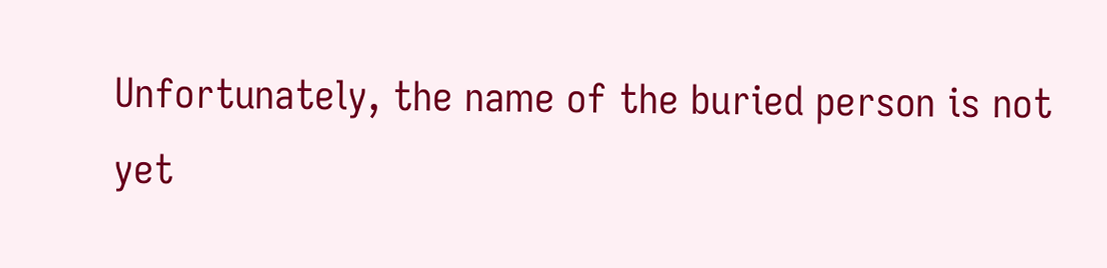Unfortunately, the name of the buried person is not yet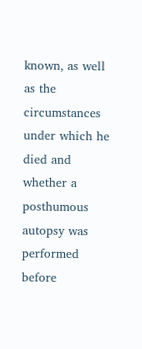known, as well as the circumstances under which he died and whether a posthumous autopsy was performed before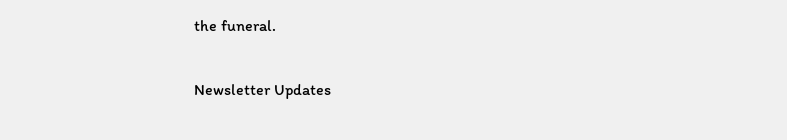the funeral.

Newsletter Updates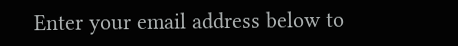Enter your email address below to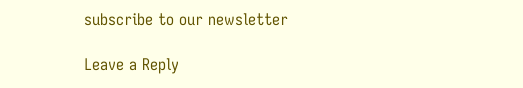subscribe to our newsletter

Leave a Reply